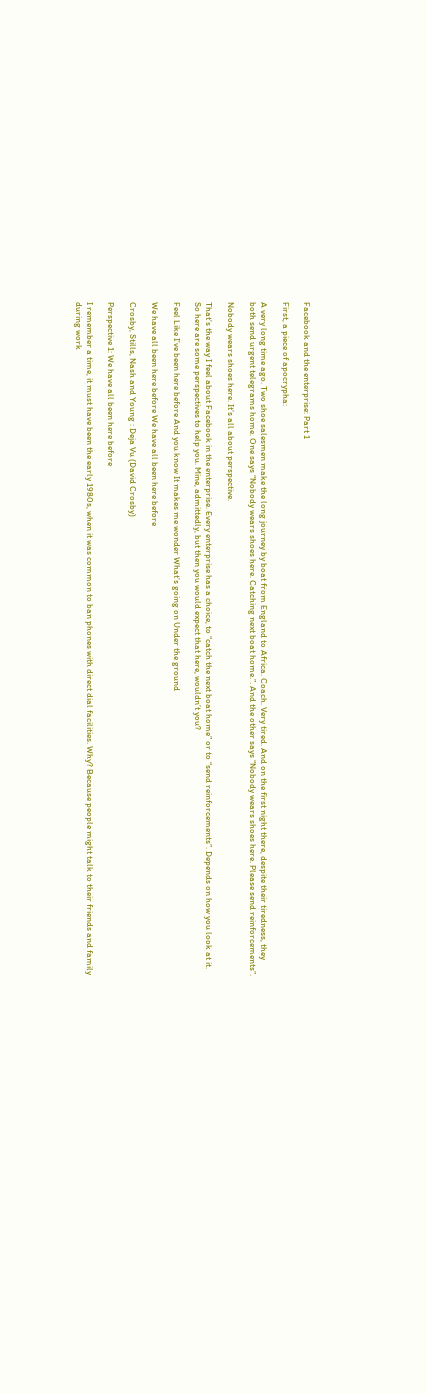Facebook and the enterprise: Part 1

First, a piece of apocrypha:

A very long time ago. Two shoe salesmen make the long journey by boat from England to Africa. Coach. Very tired. And on the first night there, despite their tiredness, they both send urgent telegrams home. One says “Nobody wears shoes here. Catching next boat home.”. And the other says “Nobody wears shoes here. Please send reinforcements”.

Nobody wears shoes here. It’s all about perspective.

That’s the way I feel about Facebook in the enterprise. Every enterprise has a choice, to “catch the next boat home” or to “send reinforcements”. Depends on how you look at it. So here are some perspectives to help you. Mine, admittedly, but then you would expect that here, wouldn’t you?

Feel Like I’ve been here before And you know It makes me wonder What’s going on Under the ground

We have all been here before We have all been here before

Crosby, Stills, Nash and Young : Deja Vu (David Crosby)

Perspective 1: We have all been here before

I remember a time, it must have been the early 1980s, when it was common to ban phones with direct dial facilities. Why? Because people might talk to their friends and family during work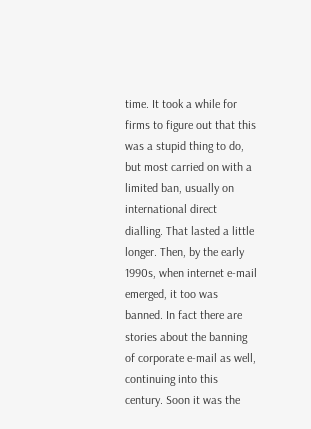time. It took a while for firms to figure out that this was a stupid thing to do, but most carried on with a limited ban, usually on international direct dialling. That lasted a little longer. Then, by the early 1990s, when internet e-mail emerged, it too was banned. In fact there are stories about the banning of corporate e-mail as well, continuing into this century. Soon it was the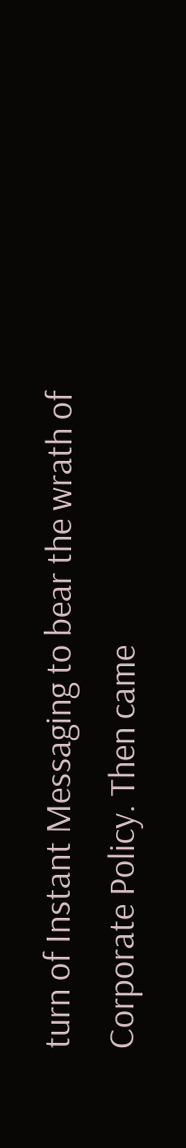turn of Instant Messaging to bear the wrath of Corporate Policy. Then came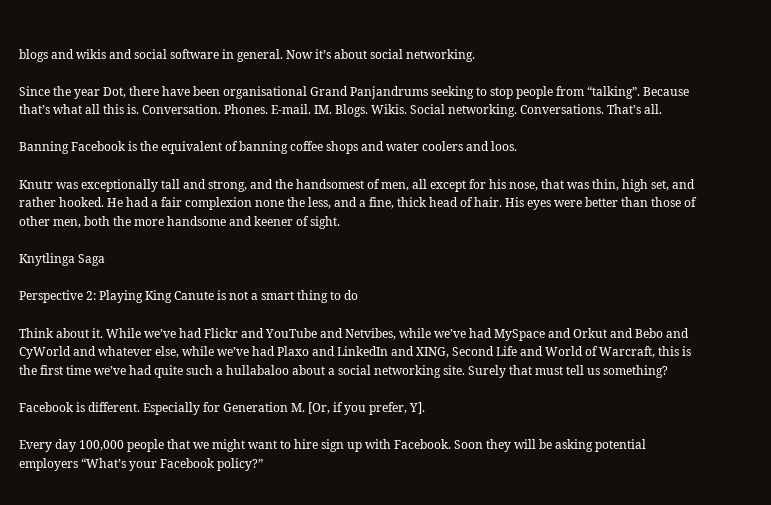blogs and wikis and social software in general. Now it’s about social networking.

Since the year Dot, there have been organisational Grand Panjandrums seeking to stop people from “talking”. Because that’s what all this is. Conversation. Phones. E-mail. IM. Blogs. Wikis. Social networking. Conversations. That’s all.

Banning Facebook is the equivalent of banning coffee shops and water coolers and loos.

Knutr was exceptionally tall and strong, and the handsomest of men, all except for his nose, that was thin, high set, and rather hooked. He had a fair complexion none the less, and a fine, thick head of hair. His eyes were better than those of other men, both the more handsome and keener of sight.

Knytlinga Saga

Perspective 2: Playing King Canute is not a smart thing to do

Think about it. While we’ve had Flickr and YouTube and Netvibes, while we’ve had MySpace and Orkut and Bebo and CyWorld and whatever else, while we’ve had Plaxo and LinkedIn and XING, Second Life and World of Warcraft, this is the first time we’ve had quite such a hullabaloo about a social networking site. Surely that must tell us something?

Facebook is different. Especially for Generation M. [Or, if you prefer, Y].

Every day 100,000 people that we might want to hire sign up with Facebook. Soon they will be asking potential employers “What’s your Facebook policy?”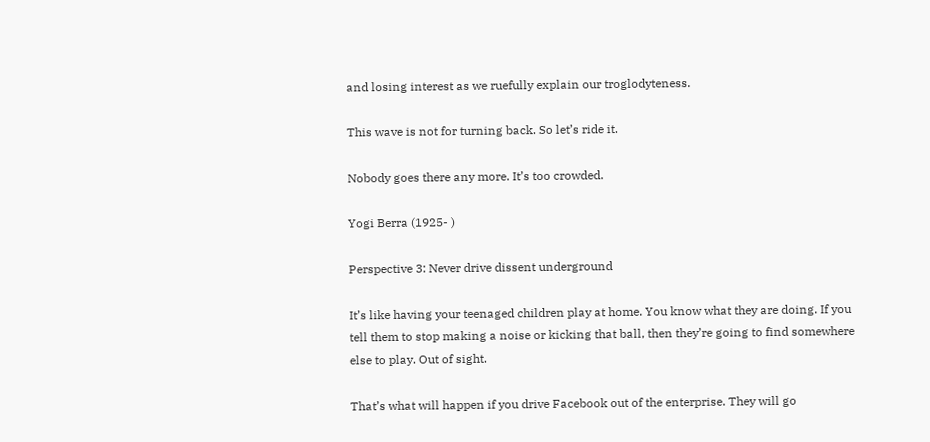and losing interest as we ruefully explain our troglodyteness.

This wave is not for turning back. So let’s ride it.

Nobody goes there any more. It’s too crowded.

Yogi Berra (1925- )

Perspective 3: Never drive dissent underground

It’s like having your teenaged children play at home. You know what they are doing. If you tell them to stop making a noise or kicking that ball, then they’re going to find somewhere else to play. Out of sight.

That’s what will happen if you drive Facebook out of the enterprise. They will go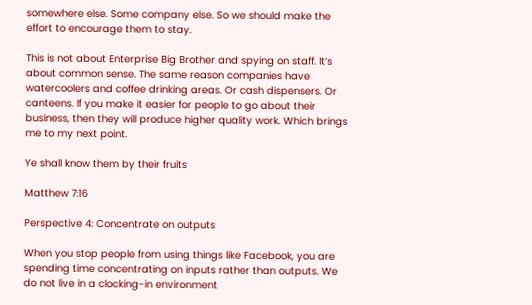somewhere else. Some company else. So we should make the effort to encourage them to stay.

This is not about Enterprise Big Brother and spying on staff. It’s about common sense. The same reason companies have watercoolers and coffee drinking areas. Or cash dispensers. Or canteens. If you make it easier for people to go about their business, then they will produce higher quality work. Which brings me to my next point.

Ye shall know them by their fruits

Matthew 7:16

Perspective 4: Concentrate on outputs

When you stop people from using things like Facebook, you are spending time concentrating on inputs rather than outputs. We do not live in a clocking-in environment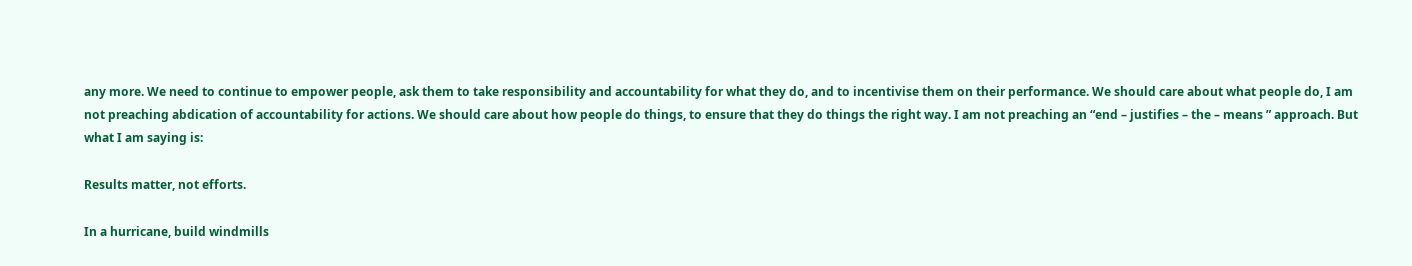any more. We need to continue to empower people, ask them to take responsibility and accountability for what they do, and to incentivise them on their performance. We should care about what people do, I am not preaching abdication of accountability for actions. We should care about how people do things, to ensure that they do things the right way. I am not preaching an “end – justifies – the – means ” approach. But what I am saying is:

Results matter, not efforts.

In a hurricane, build windmills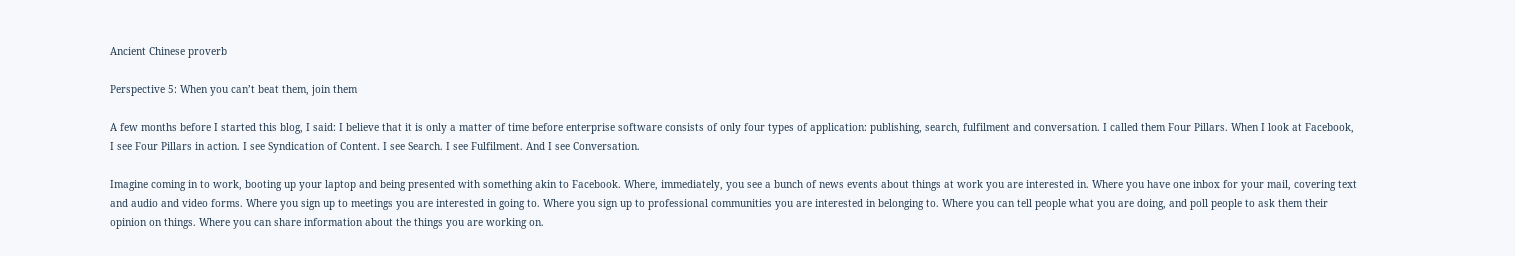Ancient Chinese proverb

Perspective 5: When you can’t beat them, join them

A few months before I started this blog, I said: I believe that it is only a matter of time before enterprise software consists of only four types of application: publishing, search, fulfilment and conversation. I called them Four Pillars. When I look at Facebook, I see Four Pillars in action. I see Syndication of Content. I see Search. I see Fulfilment. And I see Conversation.

Imagine coming in to work, booting up your laptop and being presented with something akin to Facebook. Where, immediately, you see a bunch of news events about things at work you are interested in. Where you have one inbox for your mail, covering text and audio and video forms. Where you sign up to meetings you are interested in going to. Where you sign up to professional communities you are interested in belonging to. Where you can tell people what you are doing, and poll people to ask them their opinion on things. Where you can share information about the things you are working on.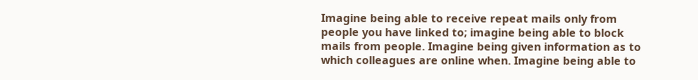Imagine being able to receive repeat mails only from people you have linked to; imagine being able to block mails from people. Imagine being given information as to which colleagues are online when. Imagine being able to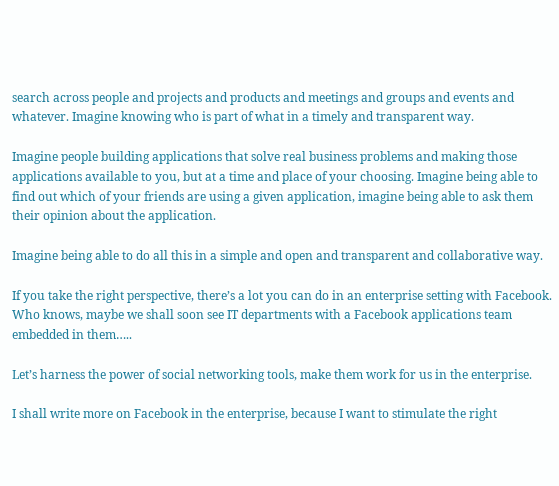search across people and projects and products and meetings and groups and events and whatever. Imagine knowing who is part of what in a timely and transparent way.

Imagine people building applications that solve real business problems and making those applications available to you, but at a time and place of your choosing. Imagine being able to find out which of your friends are using a given application, imagine being able to ask them their opinion about the application.

Imagine being able to do all this in a simple and open and transparent and collaborative way.

If you take the right perspective, there’s a lot you can do in an enterprise setting with Facebook. Who knows, maybe we shall soon see IT departments with a Facebook applications team embedded in them…..

Let’s harness the power of social networking tools, make them work for us in the enterprise.

I shall write more on Facebook in the enterprise, because I want to stimulate the right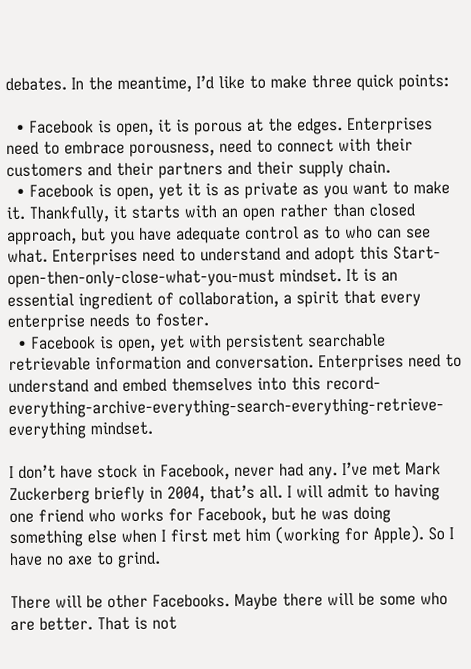debates. In the meantime, I’d like to make three quick points:

  • Facebook is open, it is porous at the edges. Enterprises need to embrace porousness, need to connect with their customers and their partners and their supply chain.
  • Facebook is open, yet it is as private as you want to make it. Thankfully, it starts with an open rather than closed approach, but you have adequate control as to who can see what. Enterprises need to understand and adopt this Start-open-then-only-close-what-you-must mindset. It is an essential ingredient of collaboration, a spirit that every enterprise needs to foster.
  • Facebook is open, yet with persistent searchable retrievable information and conversation. Enterprises need to understand and embed themselves into this record-everything-archive-everything-search-everything-retrieve-everything mindset.

I don’t have stock in Facebook, never had any. I’ve met Mark Zuckerberg briefly in 2004, that’s all. I will admit to having one friend who works for Facebook, but he was doing something else when I first met him (working for Apple). So I have no axe to grind.

There will be other Facebooks. Maybe there will be some who are better. That is not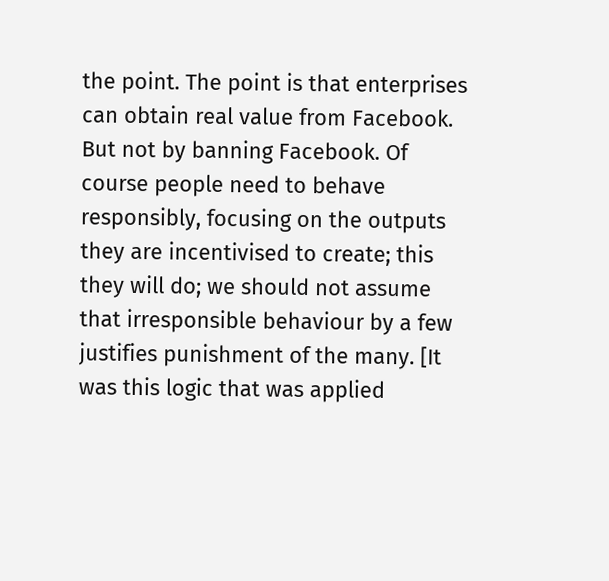the point. The point is that enterprises can obtain real value from Facebook. But not by banning Facebook. Of course people need to behave responsibly, focusing on the outputs they are incentivised to create; this they will do; we should not assume that irresponsible behaviour by a few justifies punishment of the many. [It was this logic that was applied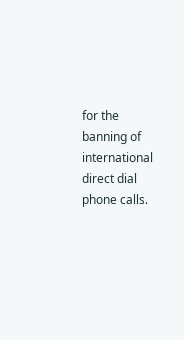for the banning of international direct dial phone calls.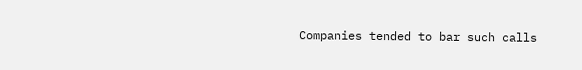Companies tended to bar such calls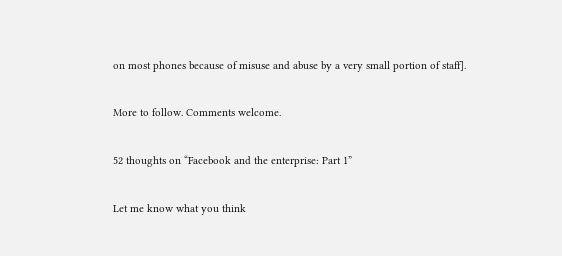on most phones because of misuse and abuse by a very small portion of staff].

More to follow. Comments welcome.

52 thoughts on “Facebook and the enterprise: Part 1”

Let me know what you think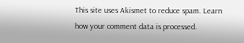This site uses Akismet to reduce spam. Learn how your comment data is processed.